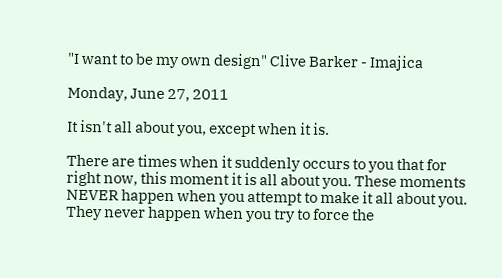"I want to be my own design" Clive Barker - Imajica

Monday, June 27, 2011

It isn't all about you, except when it is.

There are times when it suddenly occurs to you that for right now, this moment it is all about you. These moments NEVER happen when you attempt to make it all about you. They never happen when you try to force the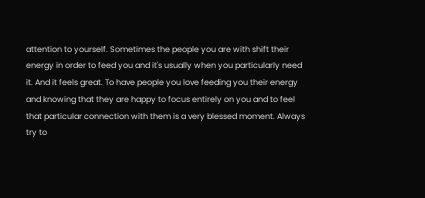attention to yourself. Sometimes the people you are with shift their energy in order to feed you and it's usually when you particularly need it. And it feels great. To have people you love feeding you their energy and knowing that they are happy to focus entirely on you and to feel that particular connection with them is a very blessed moment. Always try to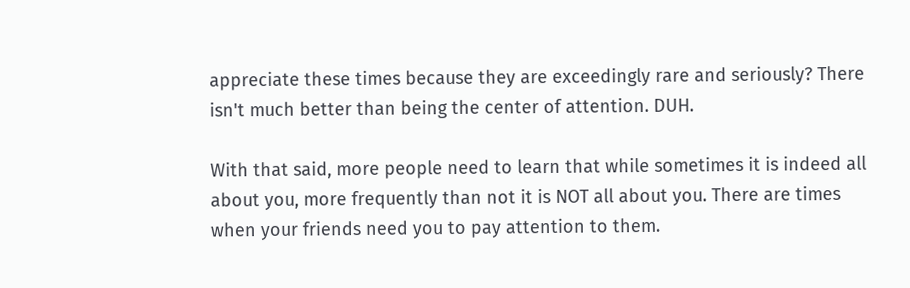appreciate these times because they are exceedingly rare and seriously? There isn't much better than being the center of attention. DUH.

With that said, more people need to learn that while sometimes it is indeed all about you, more frequently than not it is NOT all about you. There are times when your friends need you to pay attention to them.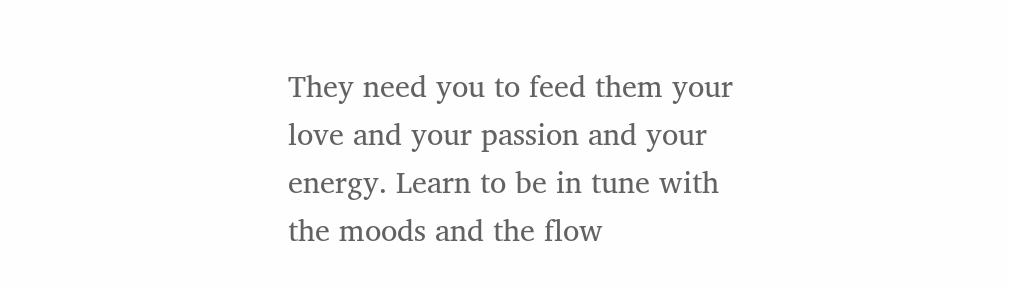They need you to feed them your love and your passion and your energy. Learn to be in tune with the moods and the flow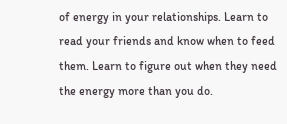of energy in your relationships. Learn to read your friends and know when to feed them. Learn to figure out when they need the energy more than you do.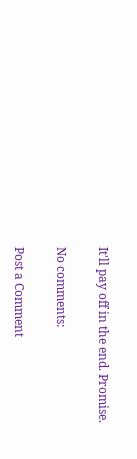It'll pay off in the end. Promise.

No comments:

Post a Comment